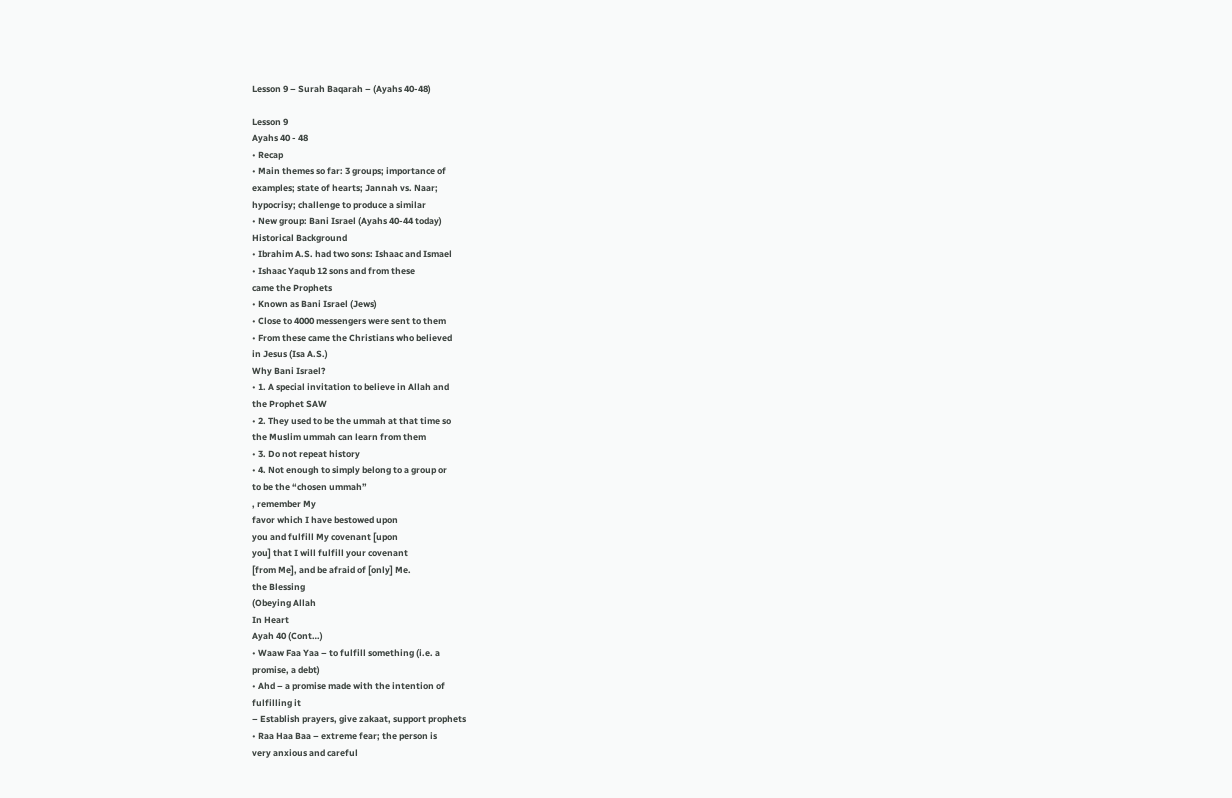Lesson 9 – Surah Baqarah – (Ayahs 40-48)

Lesson 9
Ayahs 40 - 48
• Recap
• Main themes so far: 3 groups; importance of
examples; state of hearts; Jannah vs. Naar;
hypocrisy; challenge to produce a similar
• New group: Bani Israel (Ayahs 40-44 today)
Historical Background
• Ibrahim A.S. had two sons: Ishaac and Ismael
• Ishaac Yaqub 12 sons and from these
came the Prophets
• Known as Bani Israel (Jews)
• Close to 4000 messengers were sent to them
• From these came the Christians who believed
in Jesus (Isa A.S.)
Why Bani Israel?
• 1. A special invitation to believe in Allah and
the Prophet SAW
• 2. They used to be the ummah at that time so
the Muslim ummah can learn from them
• 3. Do not repeat history
• 4. Not enough to simply belong to a group or
to be the “chosen ummah”
, remember My
favor which I have bestowed upon
you and fulfill My covenant [upon
you] that I will fulfill your covenant
[from Me], and be afraid of [only] Me.
the Blessing
(Obeying Allah
In Heart
Ayah 40 (Cont…)
• Waaw Faa Yaa – to fulfill something (i.e. a
promise, a debt)
• Ahd – a promise made with the intention of
fulfilling it
– Establish prayers, give zakaat, support prophets
• Raa Haa Baa – extreme fear; the person is
very anxious and careful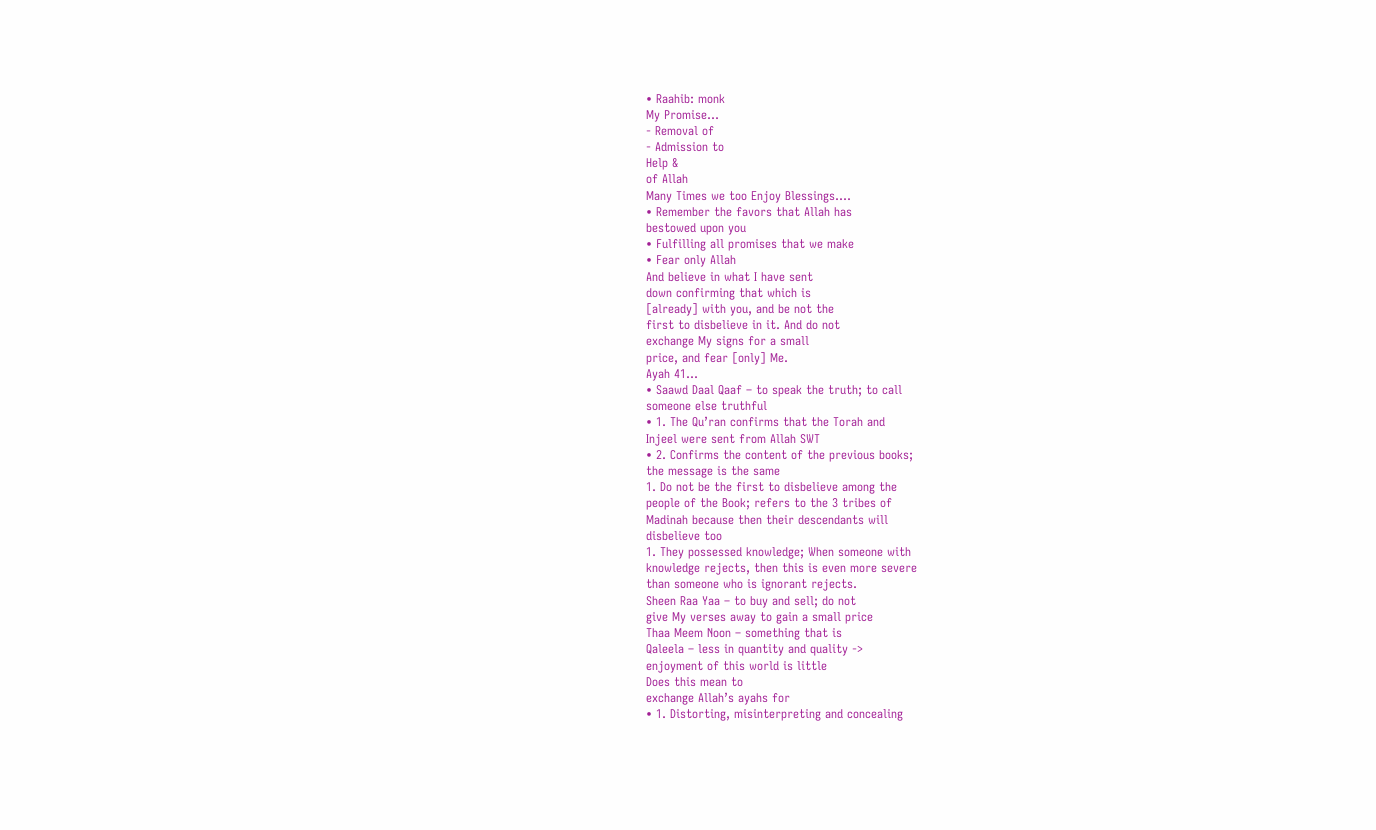• Raahib: monk
My Promise…
- Removal of
- Admission to
Help &
of Allah
Many Times we too Enjoy Blessings....
• Remember the favors that Allah has
bestowed upon you
• Fulfilling all promises that we make
• Fear only Allah
And believe in what I have sent
down confirming that which is
[already] with you, and be not the
first to disbelieve in it. And do not
exchange My signs for a small
price, and fear [only] Me.
Ayah 41…
• Saawd Daal Qaaf – to speak the truth; to call
someone else truthful
• 1. The Qu’ran confirms that the Torah and
Injeel were sent from Allah SWT
• 2. Confirms the content of the previous books;
the message is the same
1. Do not be the first to disbelieve among the
people of the Book; refers to the 3 tribes of
Madinah because then their descendants will
disbelieve too
1. They possessed knowledge; When someone with
knowledge rejects, then this is even more severe
than someone who is ignorant rejects.
Sheen Raa Yaa – to buy and sell; do not
give My verses away to gain a small price
Thaa Meem Noon – something that is
Qaleela – less in quantity and quality ->
enjoyment of this world is little
Does this mean to
exchange Allah’s ayahs for
• 1. Distorting, misinterpreting and concealing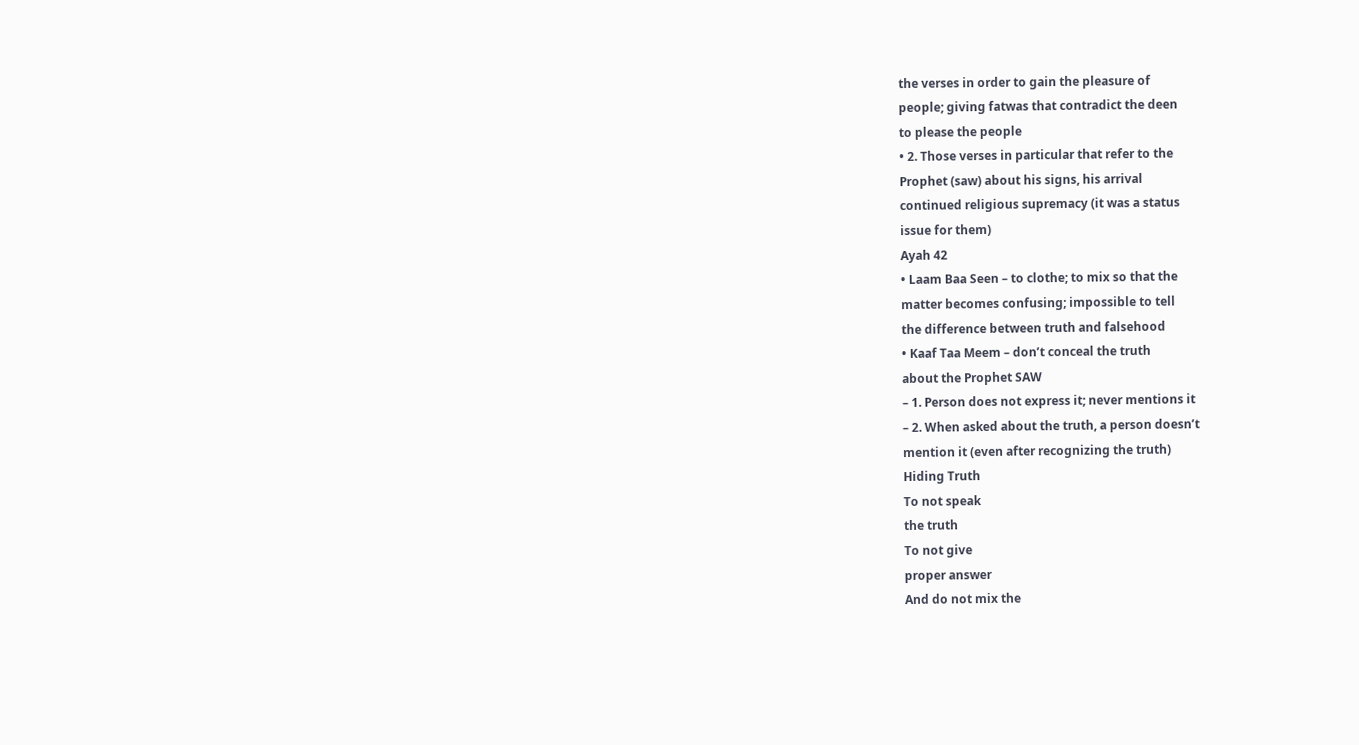the verses in order to gain the pleasure of
people; giving fatwas that contradict the deen
to please the people
• 2. Those verses in particular that refer to the
Prophet (saw) about his signs, his arrival
continued religious supremacy (it was a status
issue for them)
Ayah 42
• Laam Baa Seen – to clothe; to mix so that the
matter becomes confusing; impossible to tell
the difference between truth and falsehood
• Kaaf Taa Meem – don’t conceal the truth
about the Prophet SAW
– 1. Person does not express it; never mentions it
– 2. When asked about the truth, a person doesn’t
mention it (even after recognizing the truth)
Hiding Truth
To not speak
the truth
To not give
proper answer
And do not mix the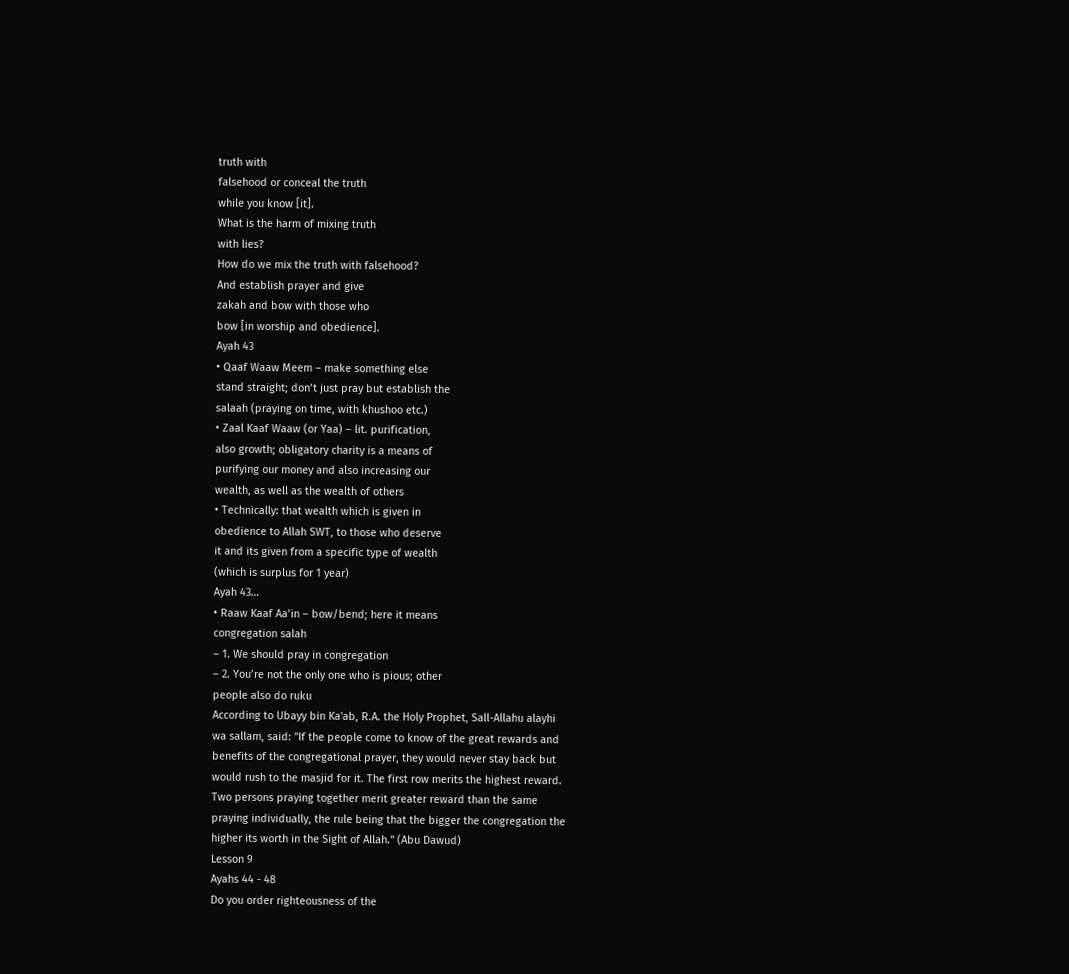truth with
falsehood or conceal the truth
while you know [it].
What is the harm of mixing truth
with lies?
How do we mix the truth with falsehood?
And establish prayer and give
zakah and bow with those who
bow [in worship and obedience].
Ayah 43
• Qaaf Waaw Meem – make something else
stand straight; don’t just pray but establish the
salaah (praying on time, with khushoo etc.)
• Zaal Kaaf Waaw (or Yaa) – lit. purification,
also growth; obligatory charity is a means of
purifying our money and also increasing our
wealth, as well as the wealth of others
• Technically: that wealth which is given in
obedience to Allah SWT, to those who deserve
it and its given from a specific type of wealth
(which is surplus for 1 year)
Ayah 43…
• Raaw Kaaf Aa’in – bow/bend; here it means
congregation salah
– 1. We should pray in congregation
– 2. You’re not the only one who is pious; other
people also do ruku
According to Ubayy bin Ka'ab, R.A. the Holy Prophet, Sall-Allahu alayhi
wa sallam, said: "If the people come to know of the great rewards and
benefits of the congregational prayer, they would never stay back but
would rush to the masjid for it. The first row merits the highest reward.
Two persons praying together merit greater reward than the same
praying individually, the rule being that the bigger the congregation the
higher its worth in the Sight of Allah." (Abu Dawud)
Lesson 9
Ayahs 44 - 48
Do you order righteousness of the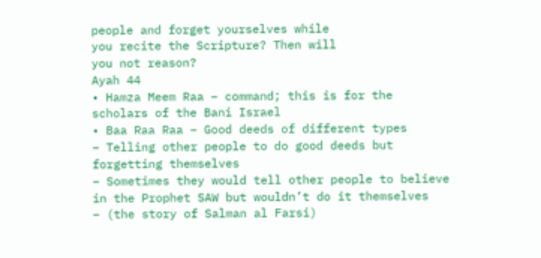people and forget yourselves while
you recite the Scripture? Then will
you not reason?
Ayah 44
• Hamza Meem Raa – command; this is for the
scholars of the Bani Israel
• Baa Raa Raa – Good deeds of different types
– Telling other people to do good deeds but
forgetting themselves
– Sometimes they would tell other people to believe
in the Prophet SAW but wouldn’t do it themselves
– (the story of Salman al Farsi)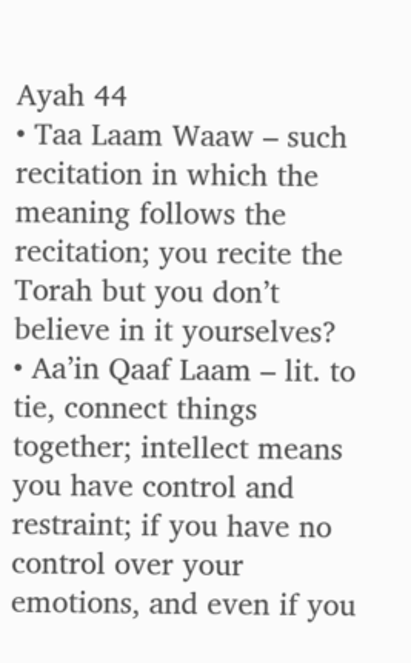Ayah 44
• Taa Laam Waaw – such recitation in which the
meaning follows the recitation; you recite the
Torah but you don’t believe in it yourselves?
• Aa’in Qaaf Laam – lit. to tie, connect things
together; intellect means you have control and
restraint; if you have no control over your
emotions, and even if you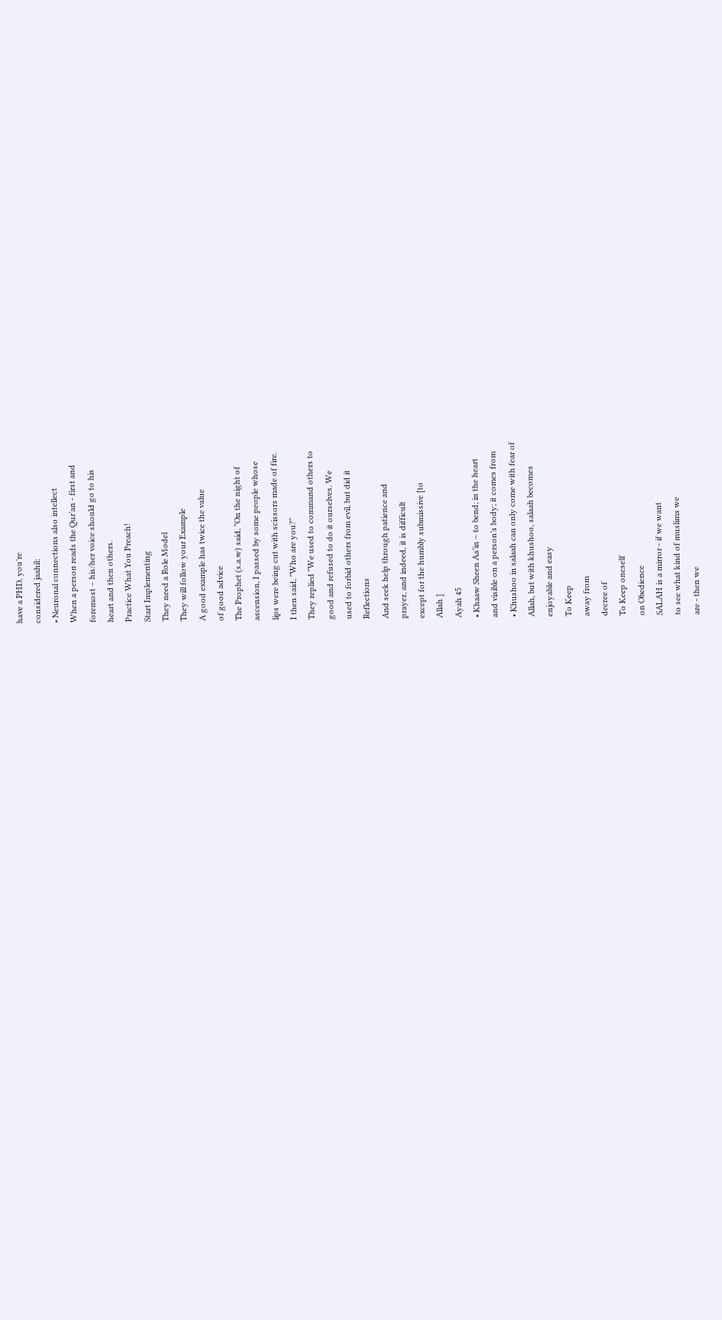have a PHD, you’re
considered jaahil;
• Neuronal connections also intellect
When a person reads the Qur’an - first and
foremost – his/her voice should go to his
heart and then others.
Practice What You Preach!
Start Implementing
They need a Role Model
They will follow your Example
A good example has twice the value
of good advice
The Prophet (s.a.w) said, "On the night of
ascension, I passed by some people whose
lips were being cut with scissors made of fire.
I then said, "Who are you?"
They replied "We used to command others to
good and refused to do it ourselves. We
used to forbid others from evil, but did it
Reflections
And seek help through patience and
prayer, and indeed, it is difficult
except for the humbly submissive [to
Allah ]
Ayah 45
• Khaaw Sheen Aa’in – to bend; in the heart
and visible on a person’s body; it comes from
• Khushoo in salaah can only come with fear of
Allah, but with khushoo, salaah becomes
enjoyable and easy
To Keep
away from
decree of
To Keep oneself
on Obedience
SALAH is a mirror - if we want
to see what kind of muslims we
are - then we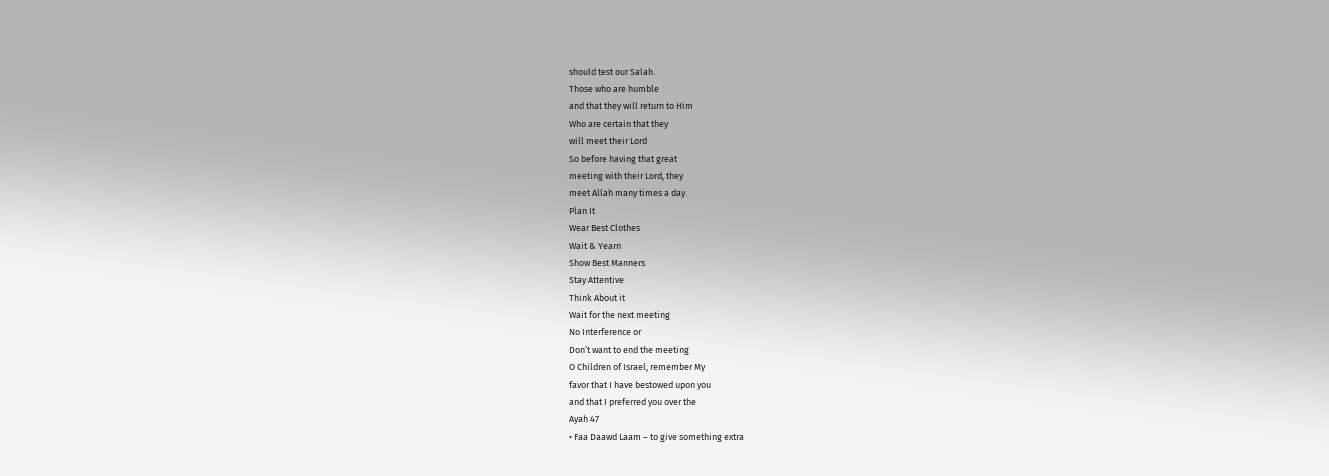should test our Salah.
Those who are humble
and that they will return to Him
Who are certain that they
will meet their Lord
So before having that great
meeting with their Lord, they
meet Allah many times a day.
Plan It
Wear Best Clothes
Wait & Yearn
Show Best Manners
Stay Attentive
Think About it
Wait for the next meeting
No Interference or
Don’t want to end the meeting
O Children of Israel, remember My
favor that I have bestowed upon you
and that I preferred you over the
Ayah 47
• Faa Daawd Laam – to give something extra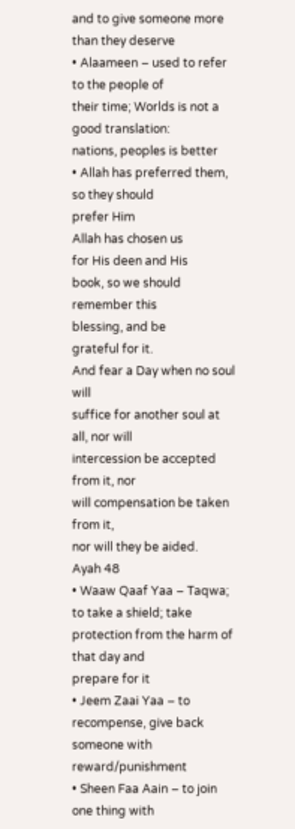and to give someone more than they deserve
• Alaameen – used to refer to the people of
their time; Worlds is not a good translation:
nations, peoples is better
• Allah has preferred them, so they should
prefer Him
Allah has chosen us
for His deen and His
book, so we should
remember this
blessing, and be
grateful for it.
And fear a Day when no soul will
suffice for another soul at all, nor will
intercession be accepted from it, nor
will compensation be taken from it,
nor will they be aided.
Ayah 48
• Waaw Qaaf Yaa – Taqwa; to take a shield; take
protection from the harm of that day and
prepare for it
• Jeem Zaai Yaa – to recompense, give back
someone with reward/punishment
• Sheen Faa Aain – to join one thing with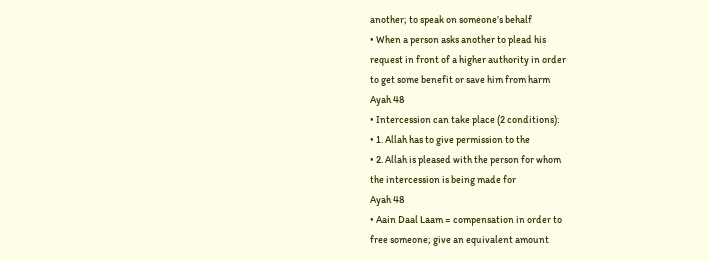another; to speak on someone’s behalf
• When a person asks another to plead his
request in front of a higher authority in order
to get some benefit or save him from harm
Ayah 48
• Intercession can take place (2 conditions):
• 1. Allah has to give permission to the
• 2. Allah is pleased with the person for whom
the intercession is being made for
Ayah 48
• Aain Daal Laam = compensation in order to
free someone; give an equivalent amount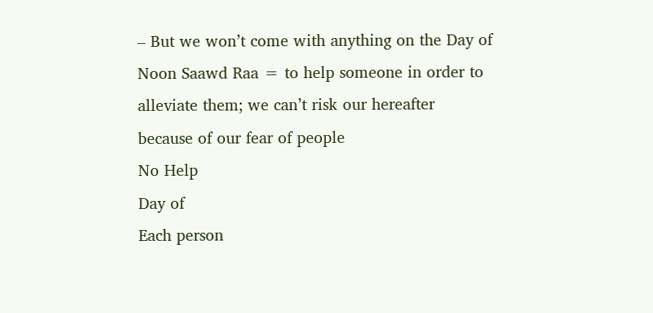– But we won’t come with anything on the Day of
Noon Saawd Raa = to help someone in order to
alleviate them; we can’t risk our hereafter
because of our fear of people
No Help
Day of
Each person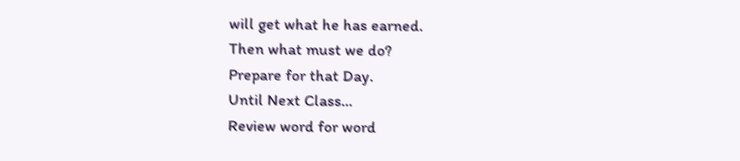will get what he has earned.
Then what must we do?
Prepare for that Day.
Until Next Class…
Review word for word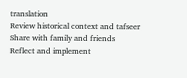translation
Review historical context and tafseer
Share with family and friends
Reflect and implement